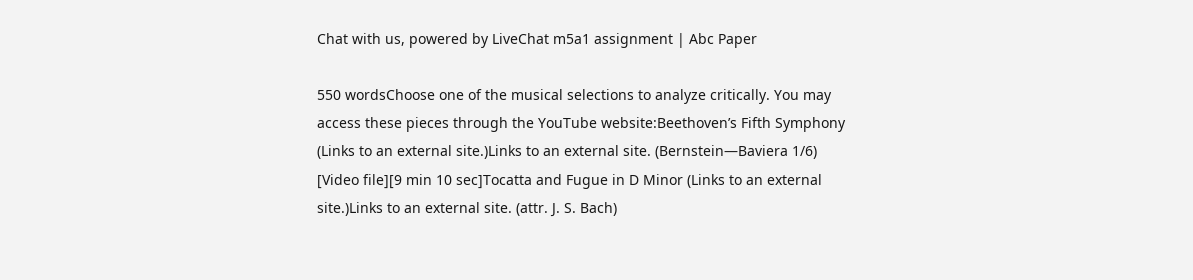Chat with us, powered by LiveChat m5a1 assignment | Abc Paper

550 wordsChoose one of the musical selections to analyze critically. You may access these pieces through the YouTube website:Beethoven’s Fifth Symphony (Links to an external site.)Links to an external site. (Bernstein—Baviera 1/6) [Video file][9 min 10 sec]Tocatta and Fugue in D Minor (Links to an external site.)Links to an external site. (attr. J. S. Bach)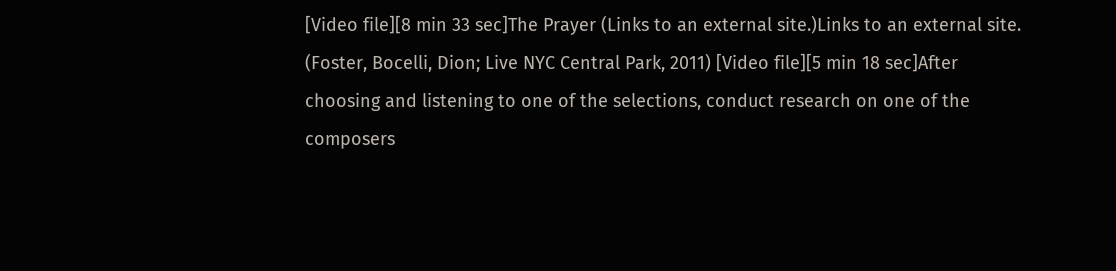[Video file][8 min 33 sec]The Prayer (Links to an external site.)Links to an external site. (Foster, Bocelli, Dion; Live NYC Central Park, 2011) [Video file][5 min 18 sec]After choosing and listening to one of the selections, conduct research on one of the composers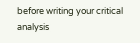before writing your critical analysis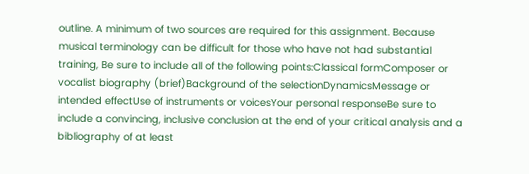outline. A minimum of two sources are required for this assignment. Because musical terminology can be difficult for those who have not had substantial training, Be sure to include all of the following points:Classical formComposer or vocalist biography (brief)Background of the selectionDynamicsMessage or intended effectUse of instruments or voicesYour personal responseBe sure to include a convincing, inclusive conclusion at the end of your critical analysis and a bibliography of at least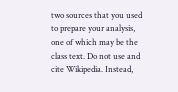two sources that you used to prepare your analysis, one of which may be the class text. Do not use and cite Wikipedia. Instead,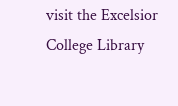visit the Excelsior College Library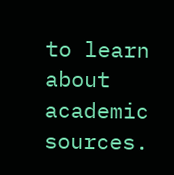to learn about academic sources.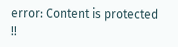error: Content is protected !!